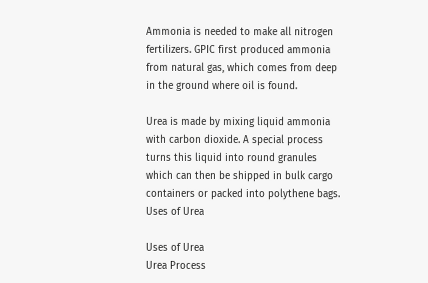Ammonia is needed to make all nitrogen fertilizers. GPIC first produced ammonia from natural gas, which comes from deep in the ground where oil is found.

Urea is made by mixing liquid ammonia with carbon dioxide. A special process turns this liquid into round granules which can then be shipped in bulk cargo containers or packed into polythene bags.
Uses of Urea

Uses of Urea
Urea Process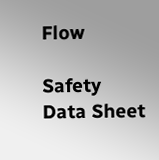Flow

Safety Data Sheet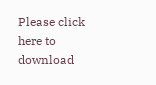Please click here to download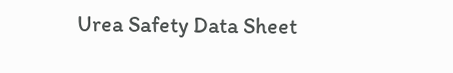Urea Safety Data Sheet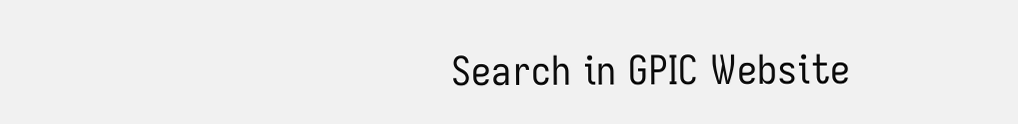Search in GPIC Website